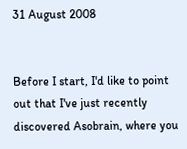31 August 2008


Before I start, I'd like to point out that I've just recently discovered Asobrain, where you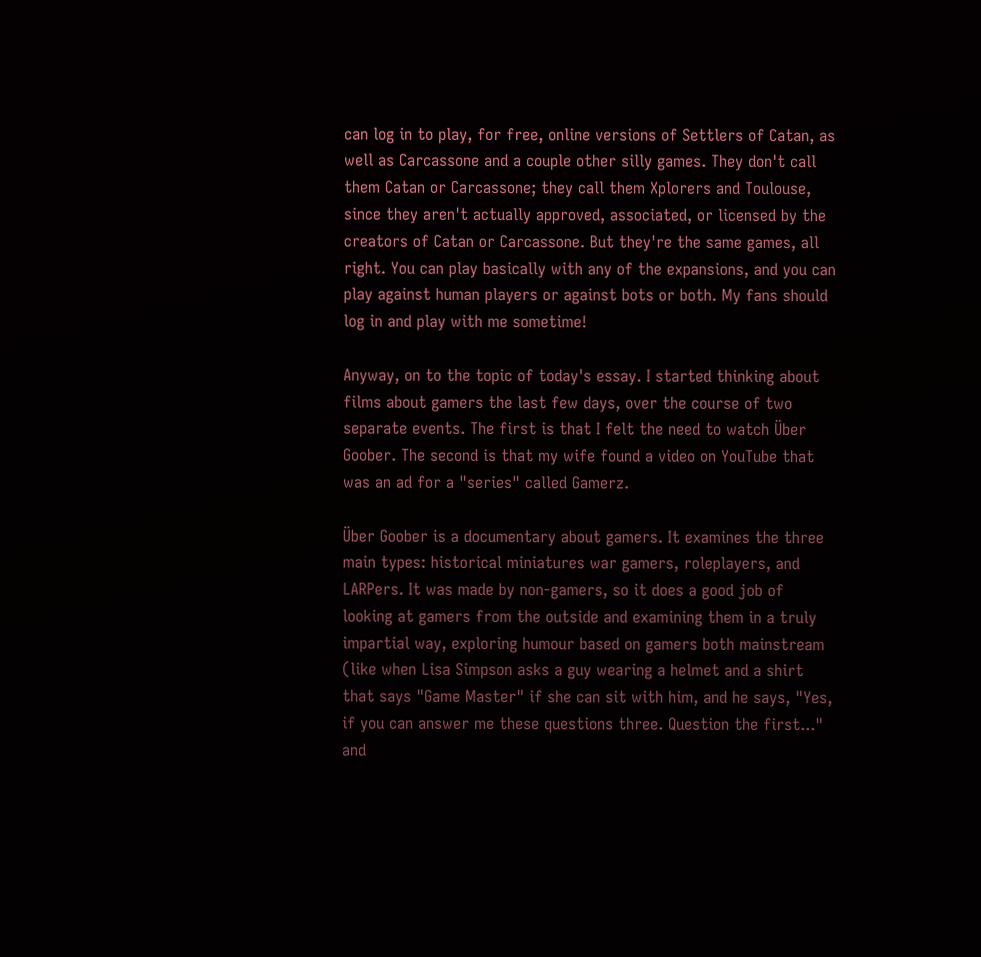can log in to play, for free, online versions of Settlers of Catan, as well as Carcassone and a couple other silly games. They don't call them Catan or Carcassone; they call them Xplorers and Toulouse, since they aren't actually approved, associated, or licensed by the creators of Catan or Carcassone. But they're the same games, all right. You can play basically with any of the expansions, and you can play against human players or against bots or both. My fans should log in and play with me sometime!

Anyway, on to the topic of today's essay. I started thinking about films about gamers the last few days, over the course of two separate events. The first is that I felt the need to watch Über Goober. The second is that my wife found a video on YouTube that was an ad for a "series" called Gamerz.

Über Goober is a documentary about gamers. It examines the three main types: historical miniatures war gamers, roleplayers, and LARPers. It was made by non-gamers, so it does a good job of looking at gamers from the outside and examining them in a truly impartial way, exploring humour based on gamers both mainstream (like when Lisa Simpson asks a guy wearing a helmet and a shirt that says "Game Master" if she can sit with him, and he says, "Yes, if you can answer me these questions three. Question the first..." and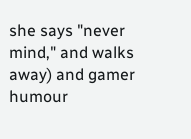she says "never mind," and walks away) and gamer humour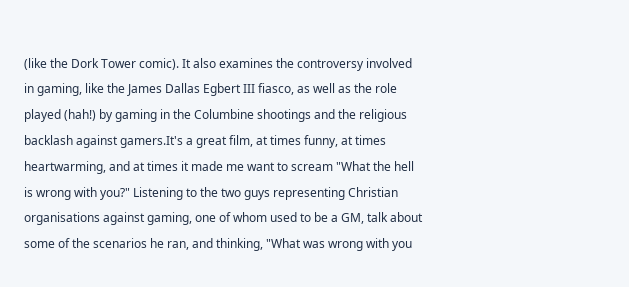(like the Dork Tower comic). It also examines the controversy involved in gaming, like the James Dallas Egbert III fiasco, as well as the role played (hah!) by gaming in the Columbine shootings and the religious backlash against gamers.It's a great film, at times funny, at times heartwarming, and at times it made me want to scream "What the hell is wrong with you?" Listening to the two guys representing Christian organisations against gaming, one of whom used to be a GM, talk about some of the scenarios he ran, and thinking, "What was wrong with you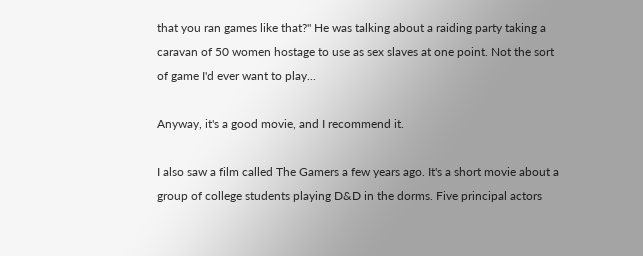that you ran games like that?" He was talking about a raiding party taking a caravan of 50 women hostage to use as sex slaves at one point. Not the sort of game I'd ever want to play...

Anyway, it's a good movie, and I recommend it.

I also saw a film called The Gamers a few years ago. It's a short movie about a group of college students playing D&D in the dorms. Five principal actors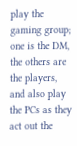play the gaming group; one is the DM, the others are the players, and also play the PCs as they act out the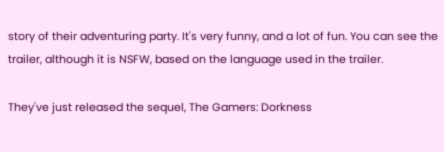story of their adventuring party. It's very funny, and a lot of fun. You can see the trailer, although it is NSFW, based on the language used in the trailer.

They've just released the sequel, The Gamers: Dorkness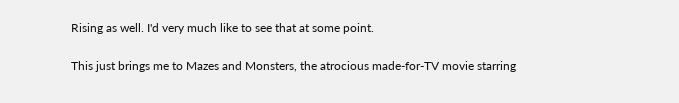Rising as well. I'd very much like to see that at some point.

This just brings me to Mazes and Monsters, the atrocious made-for-TV movie starring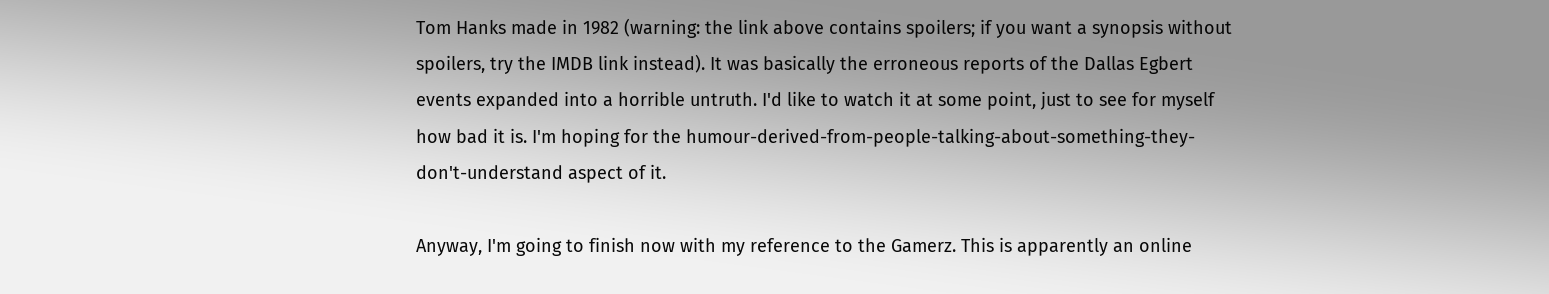Tom Hanks made in 1982 (warning: the link above contains spoilers; if you want a synopsis without spoilers, try the IMDB link instead). It was basically the erroneous reports of the Dallas Egbert events expanded into a horrible untruth. I'd like to watch it at some point, just to see for myself how bad it is. I'm hoping for the humour-derived-from-people-talking-about-something-they-don't-understand aspect of it.

Anyway, I'm going to finish now with my reference to the Gamerz. This is apparently an online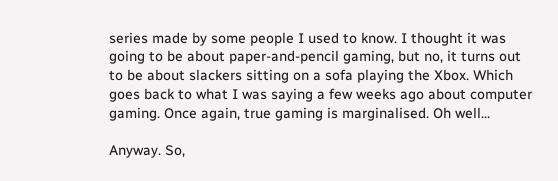series made by some people I used to know. I thought it was going to be about paper-and-pencil gaming, but no, it turns out to be about slackers sitting on a sofa playing the Xbox. Which goes back to what I was saying a few weeks ago about computer gaming. Once again, true gaming is marginalised. Oh well...

Anyway. So,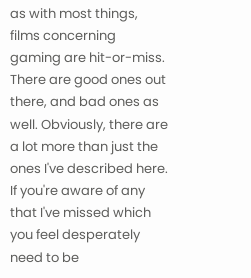as with most things, films concerning gaming are hit-or-miss. There are good ones out there, and bad ones as well. Obviously, there are a lot more than just the ones I've described here. If you're aware of any that I've missed which you feel desperately need to be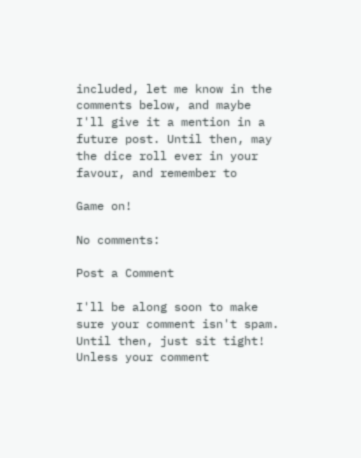included, let me know in the comments below, and maybe I'll give it a mention in a future post. Until then, may the dice roll ever in your favour, and remember to

Game on!

No comments:

Post a Comment

I'll be along soon to make sure your comment isn't spam. Until then, just sit tight! Unless your comment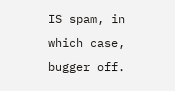IS spam, in which case, bugger off.